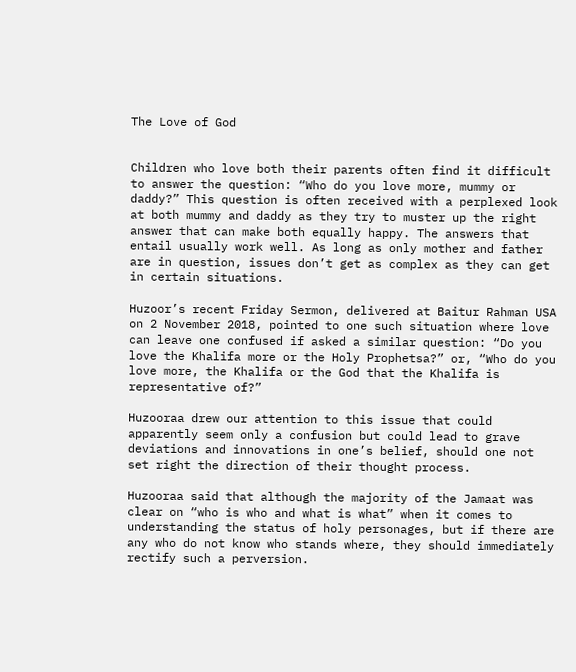The Love of God


Children who love both their parents often find it difficult to answer the question: “Who do you love more, mummy or daddy?” This question is often received with a perplexed look at both mummy and daddy as they try to muster up the right answer that can make both equally happy. The answers that entail usually work well. As long as only mother and father are in question, issues don’t get as complex as they can get in certain situations.

Huzoor’s recent Friday Sermon, delivered at Baitur Rahman USA on 2 November 2018, pointed to one such situation where love can leave one confused if asked a similar question: “Do you love the Khalifa more or the Holy Prophetsa?” or, “Who do you love more, the Khalifa or the God that the Khalifa is representative of?”

Huzooraa drew our attention to this issue that could apparently seem only a confusion but could lead to grave deviations and innovations in one’s belief, should one not set right the direction of their thought process.

Huzooraa said that although the majority of the Jamaat was clear on “who is who and what is what” when it comes to understanding the status of holy personages, but if there are any who do not know who stands where, they should immediately rectify such a perversion.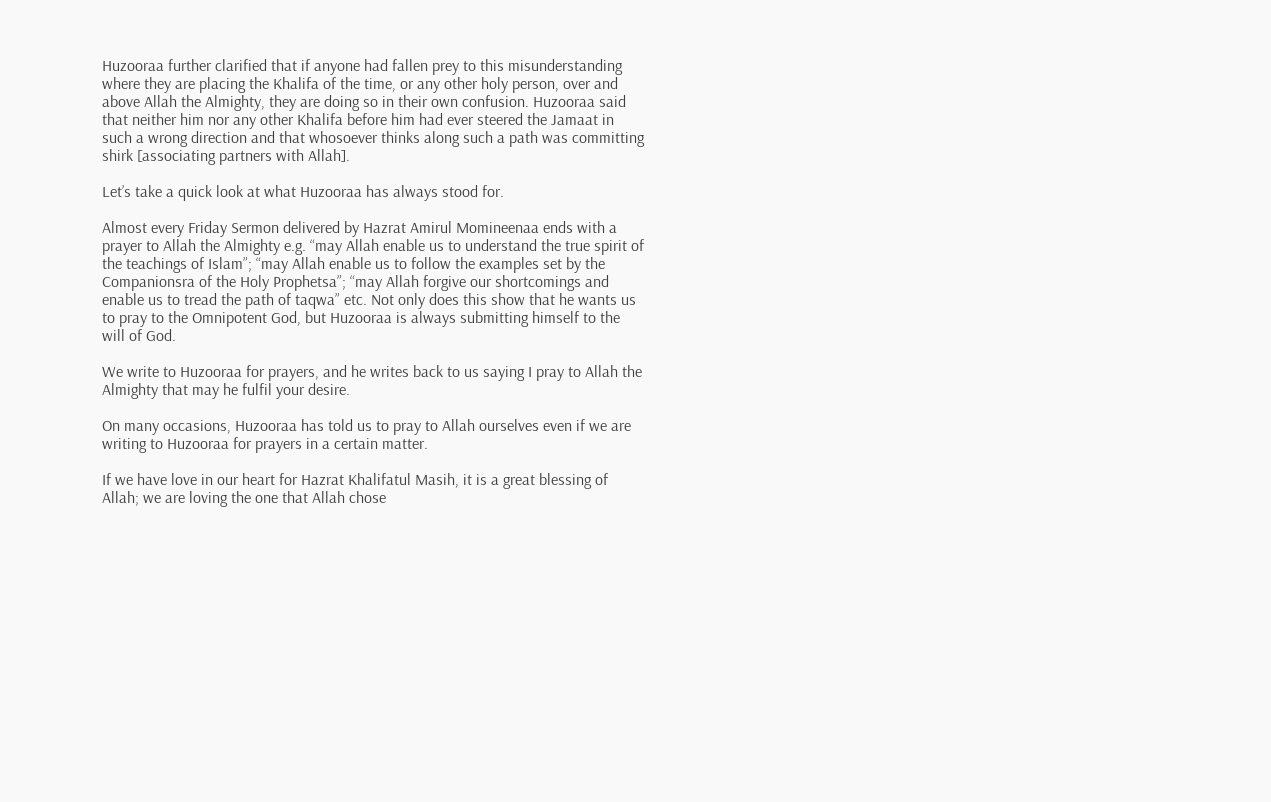Huzooraa further clarified that if anyone had fallen prey to this misunderstanding where they are placing the Khalifa of the time, or any other holy person, over and above Allah the Almighty, they are doing so in their own confusion. Huzooraa said that neither him nor any other Khalifa before him had ever steered the Jamaat in such a wrong direction and that whosoever thinks along such a path was committing shirk [associating partners with Allah].

Let’s take a quick look at what Huzooraa has always stood for.

Almost every Friday Sermon delivered by Hazrat Amirul Momineenaa ends with a prayer to Allah the Almighty e.g. “may Allah enable us to understand the true spirit of the teachings of Islam”; “may Allah enable us to follow the examples set by the Companionsra of the Holy Prophetsa”; “may Allah forgive our shortcomings and enable us to tread the path of taqwa” etc. Not only does this show that he wants us to pray to the Omnipotent God, but Huzooraa is always submitting himself to the will of God.

We write to Huzooraa for prayers, and he writes back to us saying I pray to Allah the Almighty that may he fulfil your desire.

On many occasions, Huzooraa has told us to pray to Allah ourselves even if we are writing to Huzooraa for prayers in a certain matter.

If we have love in our heart for Hazrat Khalifatul Masih, it is a great blessing of Allah; we are loving the one that Allah chose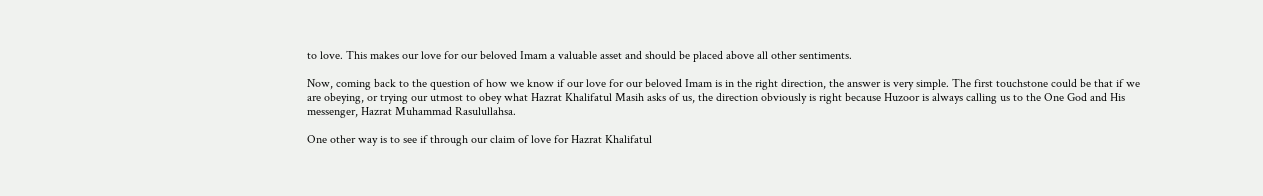to love. This makes our love for our beloved Imam a valuable asset and should be placed above all other sentiments.

Now, coming back to the question of how we know if our love for our beloved Imam is in the right direction, the answer is very simple. The first touchstone could be that if we are obeying, or trying our utmost to obey what Hazrat Khalifatul Masih asks of us, the direction obviously is right because Huzoor is always calling us to the One God and His messenger, Hazrat Muhammad Rasulullahsa.

One other way is to see if through our claim of love for Hazrat Khalifatul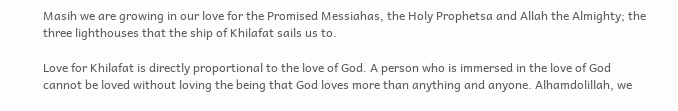Masih we are growing in our love for the Promised Messiahas, the Holy Prophetsa and Allah the Almighty; the three lighthouses that the ship of Khilafat sails us to.

Love for Khilafat is directly proportional to the love of God. A person who is immersed in the love of God cannot be loved without loving the being that God loves more than anything and anyone. Alhamdolillah, we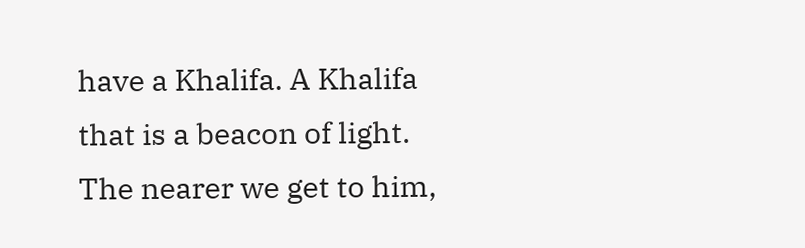have a Khalifa. A Khalifa that is a beacon of light. The nearer we get to him,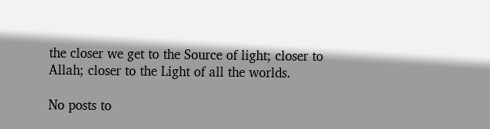the closer we get to the Source of light; closer to Allah; closer to the Light of all the worlds.

No posts to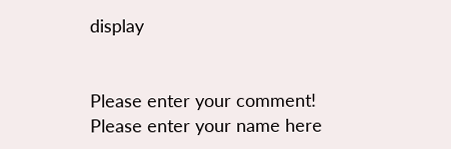display


Please enter your comment!
Please enter your name here